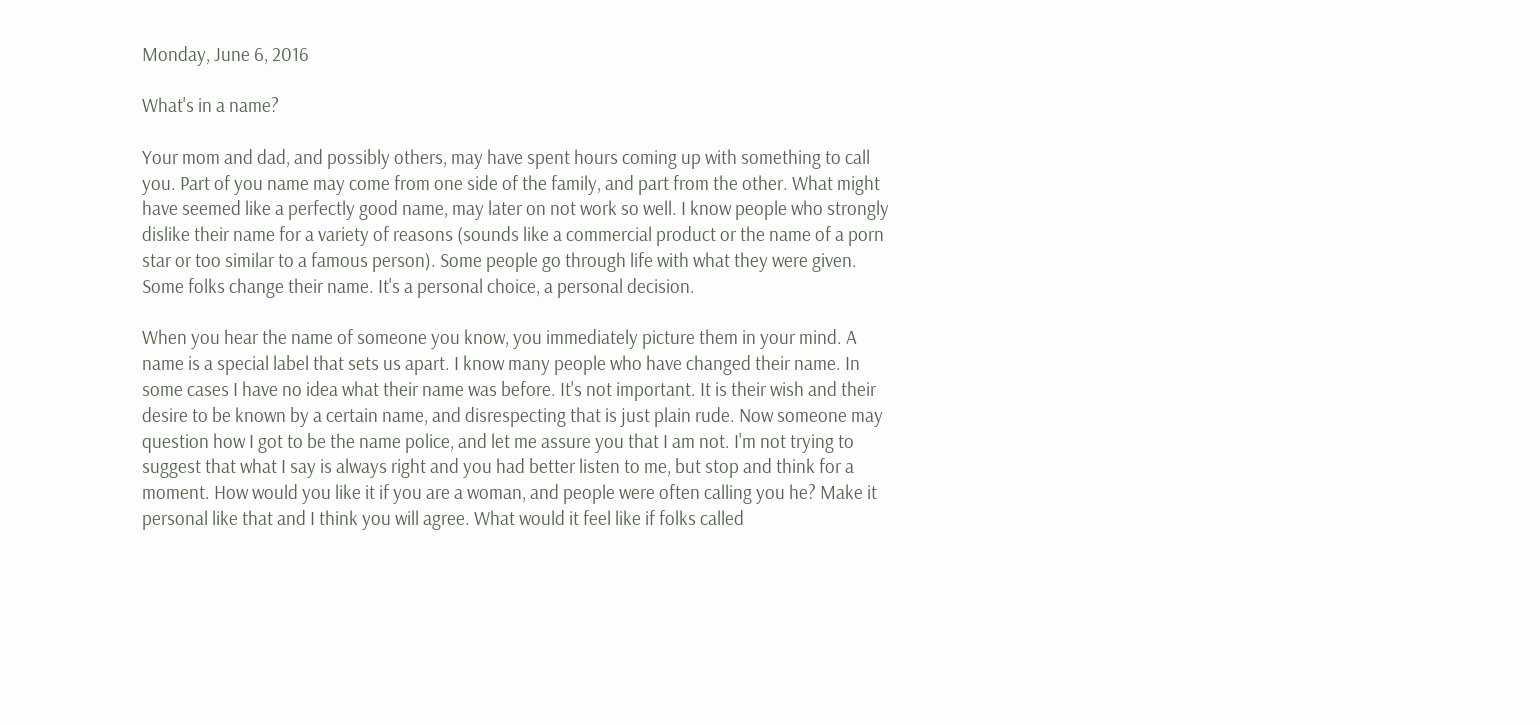Monday, June 6, 2016

What's in a name?

Your mom and dad, and possibly others, may have spent hours coming up with something to call you. Part of you name may come from one side of the family, and part from the other. What might have seemed like a perfectly good name, may later on not work so well. I know people who strongly dislike their name for a variety of reasons (sounds like a commercial product or the name of a porn star or too similar to a famous person). Some people go through life with what they were given. Some folks change their name. It's a personal choice, a personal decision.

When you hear the name of someone you know, you immediately picture them in your mind. A name is a special label that sets us apart. I know many people who have changed their name. In some cases I have no idea what their name was before. It's not important. It is their wish and their desire to be known by a certain name, and disrespecting that is just plain rude. Now someone may question how I got to be the name police, and let me assure you that I am not. I'm not trying to suggest that what I say is always right and you had better listen to me, but stop and think for a moment. How would you like it if you are a woman, and people were often calling you he? Make it personal like that and I think you will agree. What would it feel like if folks called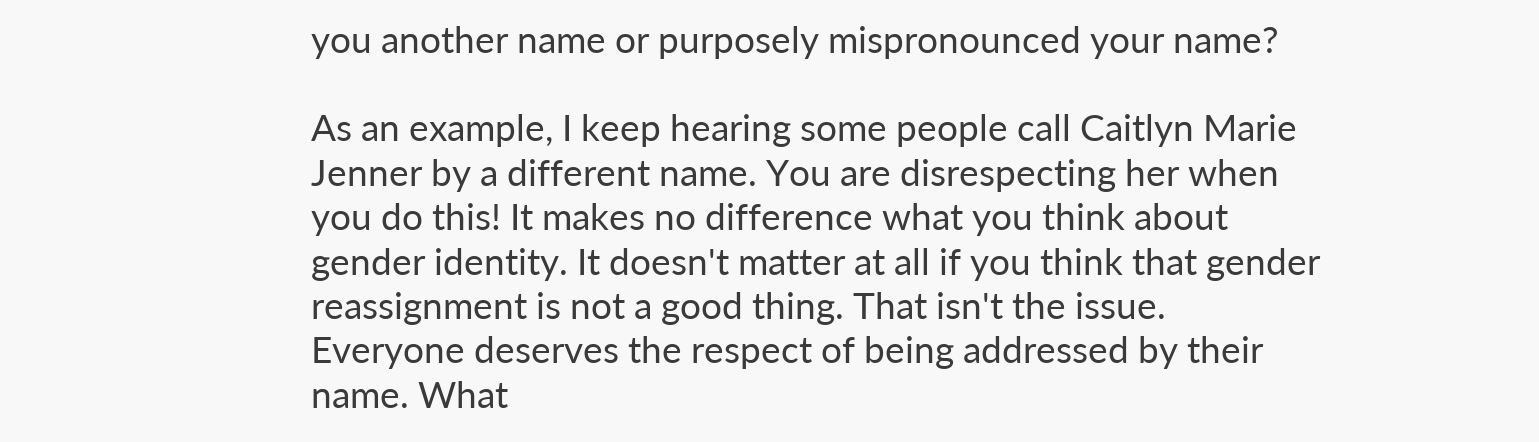you another name or purposely mispronounced your name?

As an example, I keep hearing some people call Caitlyn Marie Jenner by a different name. You are disrespecting her when you do this! It makes no difference what you think about gender identity. It doesn't matter at all if you think that gender reassignment is not a good thing. That isn't the issue. Everyone deserves the respect of being addressed by their name. What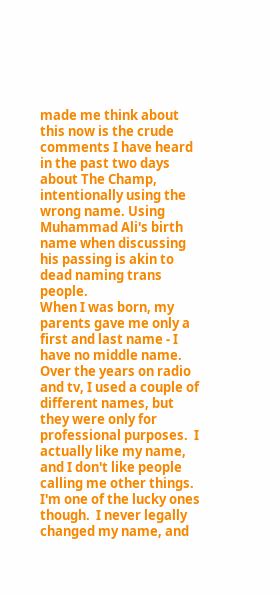made me think about this now is the crude comments I have heard in the past two days about The Champ, intentionally using the wrong name. Using Muhammad Ali's birth name when discussing his passing is akin to dead naming trans people.
When I was born, my parents gave me only a first and last name - I have no middle name.  Over the years on radio and tv, I used a couple of different names, but they were only for professional purposes.  I actually like my name, and I don't like people calling me other things.  I'm one of the lucky ones though.  I never legally changed my name, and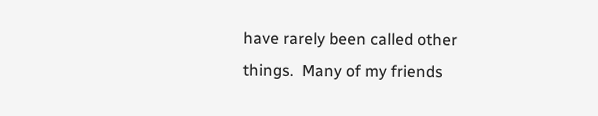have rarely been called other things.  Many of my friends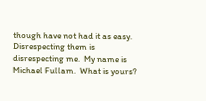though have not had it as easy.  Disrespecting them is disrespecting me.  My name is Michael Fullam.  What is yours?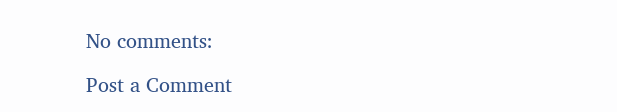No comments:

Post a Comment